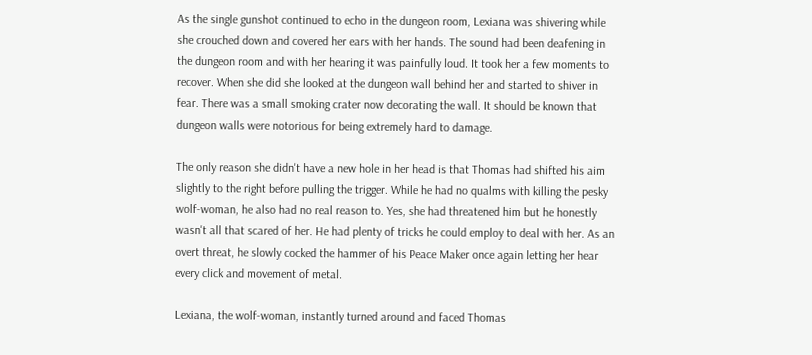As the single gunshot continued to echo in the dungeon room, Lexiana was shivering while she crouched down and covered her ears with her hands. The sound had been deafening in the dungeon room and with her hearing it was painfully loud. It took her a few moments to recover. When she did she looked at the dungeon wall behind her and started to shiver in fear. There was a small smoking crater now decorating the wall. It should be known that dungeon walls were notorious for being extremely hard to damage.

The only reason she didn't have a new hole in her head is that Thomas had shifted his aim slightly to the right before pulling the trigger. While he had no qualms with killing the pesky wolf-woman, he also had no real reason to. Yes, she had threatened him but he honestly wasn't all that scared of her. He had plenty of tricks he could employ to deal with her. As an overt threat, he slowly cocked the hammer of his Peace Maker once again letting her hear every click and movement of metal.

Lexiana, the wolf-woman, instantly turned around and faced Thomas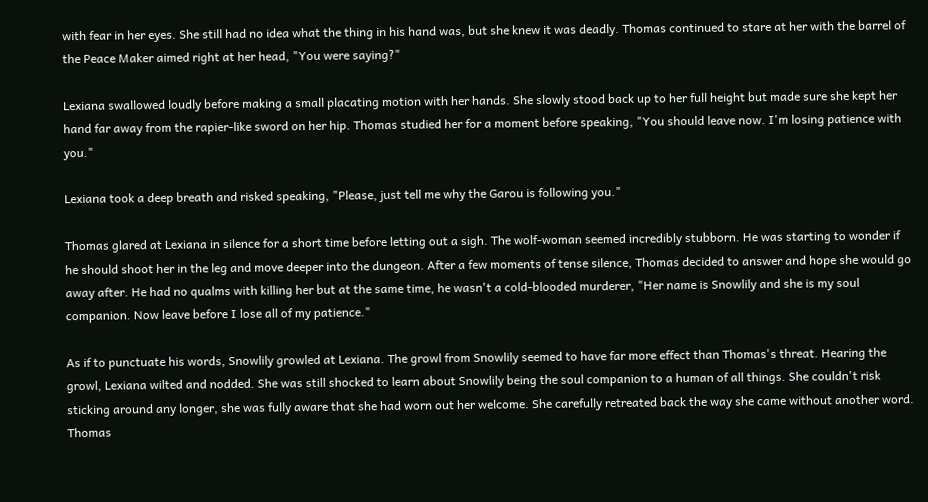with fear in her eyes. She still had no idea what the thing in his hand was, but she knew it was deadly. Thomas continued to stare at her with the barrel of the Peace Maker aimed right at her head, "You were saying?"

Lexiana swallowed loudly before making a small placating motion with her hands. She slowly stood back up to her full height but made sure she kept her hand far away from the rapier-like sword on her hip. Thomas studied her for a moment before speaking, "You should leave now. I'm losing patience with you."

Lexiana took a deep breath and risked speaking, "Please, just tell me why the Garou is following you."

Thomas glared at Lexiana in silence for a short time before letting out a sigh. The wolf-woman seemed incredibly stubborn. He was starting to wonder if he should shoot her in the leg and move deeper into the dungeon. After a few moments of tense silence, Thomas decided to answer and hope she would go away after. He had no qualms with killing her but at the same time, he wasn't a cold-blooded murderer, "Her name is Snowlily and she is my soul companion. Now leave before I lose all of my patience."

As if to punctuate his words, Snowlily growled at Lexiana. The growl from Snowlily seemed to have far more effect than Thomas's threat. Hearing the growl, Lexiana wilted and nodded. She was still shocked to learn about Snowlily being the soul companion to a human of all things. She couldn't risk sticking around any longer, she was fully aware that she had worn out her welcome. She carefully retreated back the way she came without another word. Thomas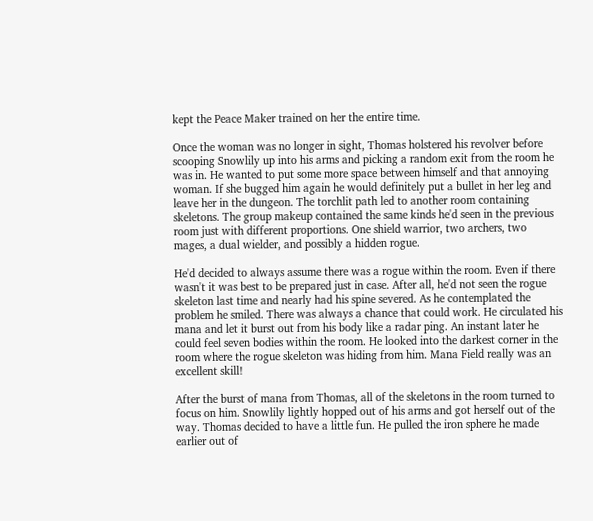kept the Peace Maker trained on her the entire time.

Once the woman was no longer in sight, Thomas holstered his revolver before scooping Snowlily up into his arms and picking a random exit from the room he was in. He wanted to put some more space between himself and that annoying woman. If she bugged him again he would definitely put a bullet in her leg and leave her in the dungeon. The torchlit path led to another room containing skeletons. The group makeup contained the same kinds he'd seen in the previous room just with different proportions. One shield warrior, two archers, two mages, a dual wielder, and possibly a hidden rogue.

He'd decided to always assume there was a rogue within the room. Even if there wasn't it was best to be prepared just in case. After all, he'd not seen the rogue skeleton last time and nearly had his spine severed. As he contemplated the problem he smiled. There was always a chance that could work. He circulated his mana and let it burst out from his body like a radar ping. An instant later he could feel seven bodies within the room. He looked into the darkest corner in the room where the rogue skeleton was hiding from him. Mana Field really was an excellent skill!

After the burst of mana from Thomas, all of the skeletons in the room turned to focus on him. Snowlily lightly hopped out of his arms and got herself out of the way. Thomas decided to have a little fun. He pulled the iron sphere he made earlier out of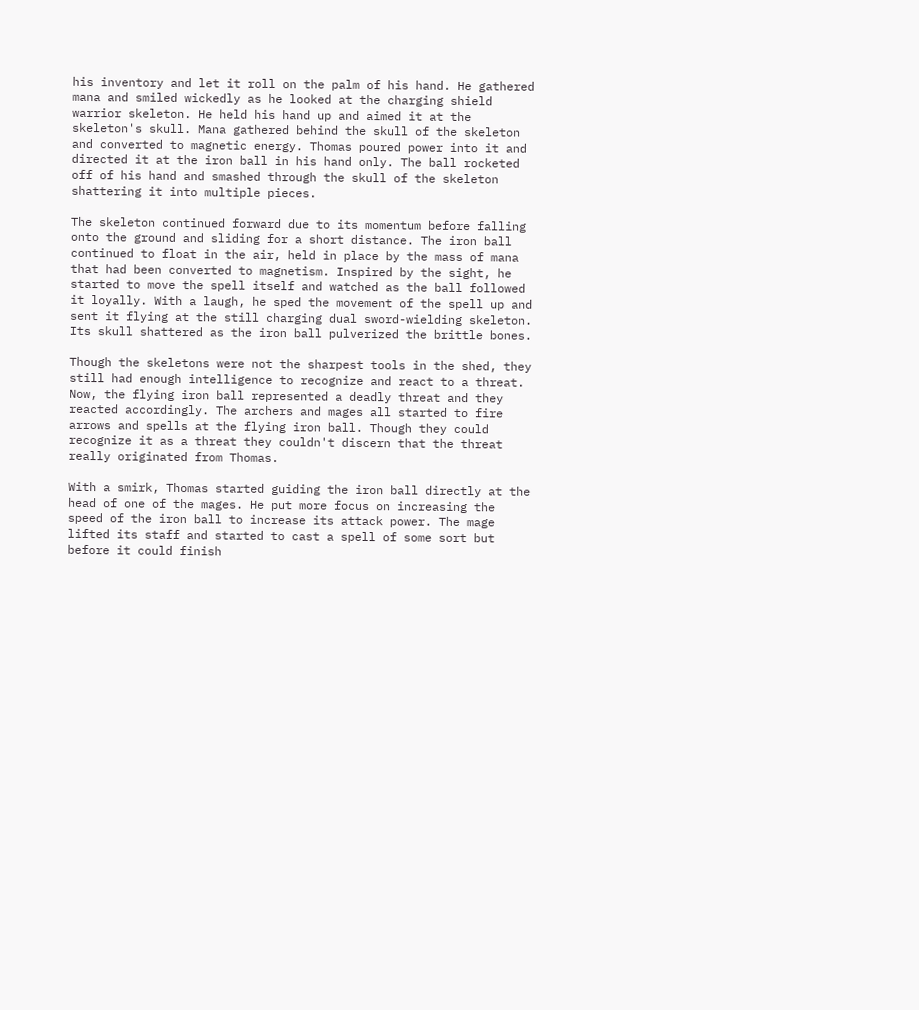his inventory and let it roll on the palm of his hand. He gathered mana and smiled wickedly as he looked at the charging shield warrior skeleton. He held his hand up and aimed it at the skeleton's skull. Mana gathered behind the skull of the skeleton and converted to magnetic energy. Thomas poured power into it and directed it at the iron ball in his hand only. The ball rocketed off of his hand and smashed through the skull of the skeleton shattering it into multiple pieces.

The skeleton continued forward due to its momentum before falling onto the ground and sliding for a short distance. The iron ball continued to float in the air, held in place by the mass of mana that had been converted to magnetism. Inspired by the sight, he started to move the spell itself and watched as the ball followed it loyally. With a laugh, he sped the movement of the spell up and sent it flying at the still charging dual sword-wielding skeleton. Its skull shattered as the iron ball pulverized the brittle bones.

Though the skeletons were not the sharpest tools in the shed, they still had enough intelligence to recognize and react to a threat. Now, the flying iron ball represented a deadly threat and they reacted accordingly. The archers and mages all started to fire arrows and spells at the flying iron ball. Though they could recognize it as a threat they couldn't discern that the threat really originated from Thomas.

With a smirk, Thomas started guiding the iron ball directly at the head of one of the mages. He put more focus on increasing the speed of the iron ball to increase its attack power. The mage lifted its staff and started to cast a spell of some sort but before it could finish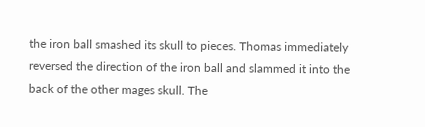the iron ball smashed its skull to pieces. Thomas immediately reversed the direction of the iron ball and slammed it into the back of the other mages skull. The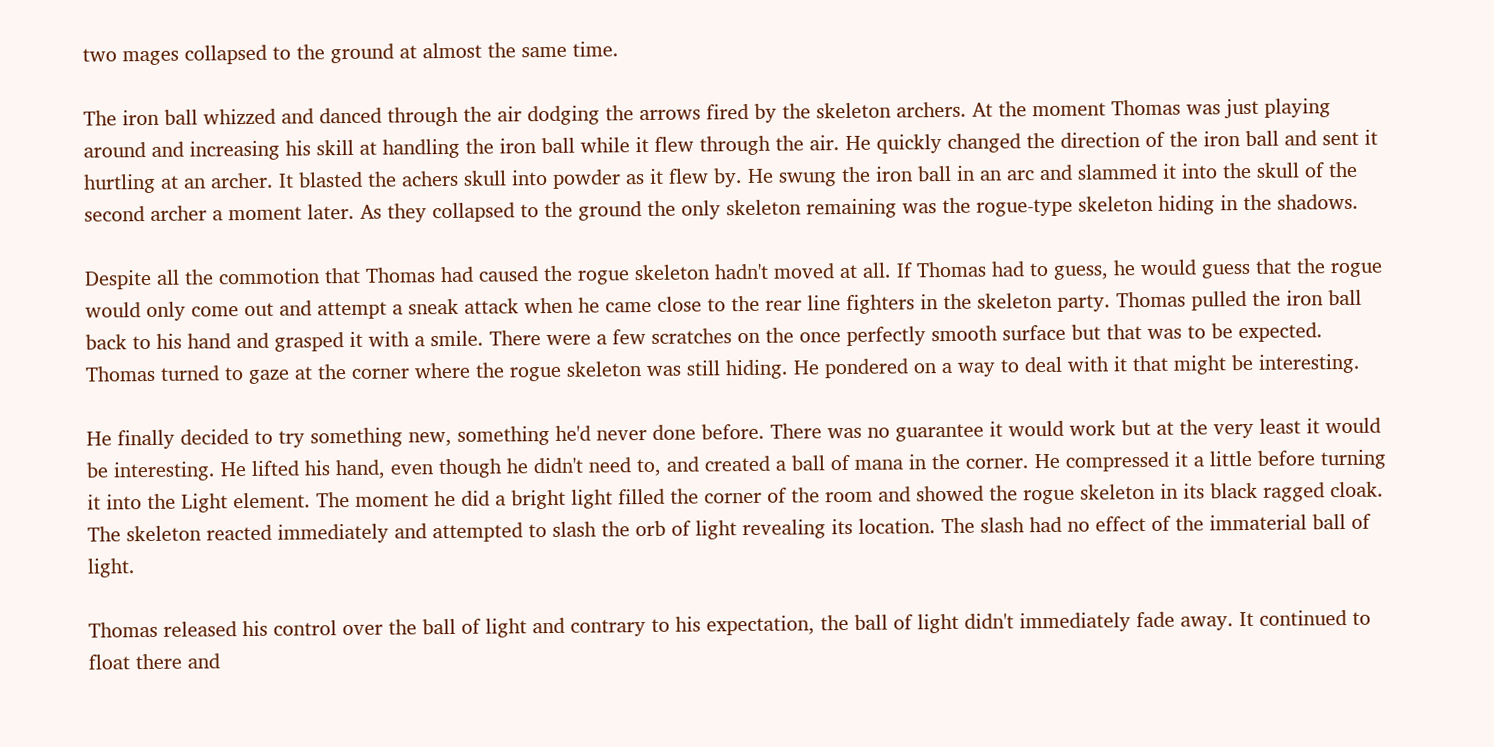two mages collapsed to the ground at almost the same time.

The iron ball whizzed and danced through the air dodging the arrows fired by the skeleton archers. At the moment Thomas was just playing around and increasing his skill at handling the iron ball while it flew through the air. He quickly changed the direction of the iron ball and sent it hurtling at an archer. It blasted the achers skull into powder as it flew by. He swung the iron ball in an arc and slammed it into the skull of the second archer a moment later. As they collapsed to the ground the only skeleton remaining was the rogue-type skeleton hiding in the shadows.

Despite all the commotion that Thomas had caused the rogue skeleton hadn't moved at all. If Thomas had to guess, he would guess that the rogue would only come out and attempt a sneak attack when he came close to the rear line fighters in the skeleton party. Thomas pulled the iron ball back to his hand and grasped it with a smile. There were a few scratches on the once perfectly smooth surface but that was to be expected. Thomas turned to gaze at the corner where the rogue skeleton was still hiding. He pondered on a way to deal with it that might be interesting.

He finally decided to try something new, something he'd never done before. There was no guarantee it would work but at the very least it would be interesting. He lifted his hand, even though he didn't need to, and created a ball of mana in the corner. He compressed it a little before turning it into the Light element. The moment he did a bright light filled the corner of the room and showed the rogue skeleton in its black ragged cloak. The skeleton reacted immediately and attempted to slash the orb of light revealing its location. The slash had no effect of the immaterial ball of light.

Thomas released his control over the ball of light and contrary to his expectation, the ball of light didn't immediately fade away. It continued to float there and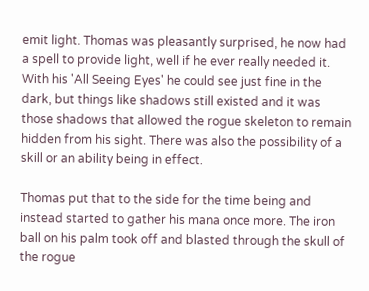emit light. Thomas was pleasantly surprised, he now had a spell to provide light, well if he ever really needed it. With his 'All Seeing Eyes' he could see just fine in the dark, but things like shadows still existed and it was those shadows that allowed the rogue skeleton to remain hidden from his sight. There was also the possibility of a skill or an ability being in effect.

Thomas put that to the side for the time being and instead started to gather his mana once more. The iron ball on his palm took off and blasted through the skull of the rogue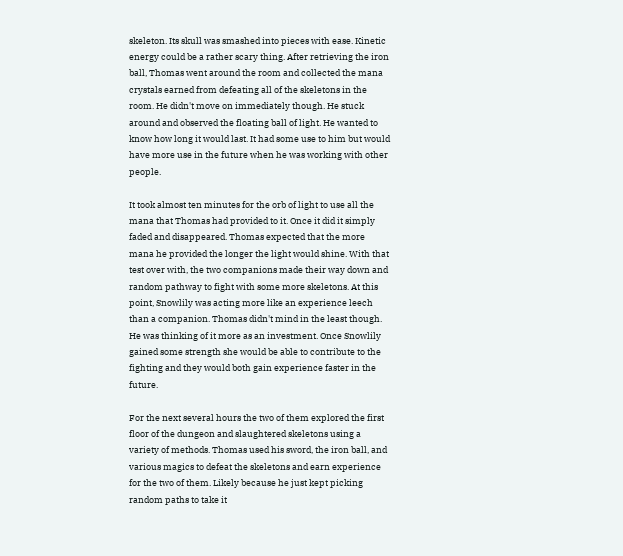skeleton. Its skull was smashed into pieces with ease. Kinetic energy could be a rather scary thing. After retrieving the iron ball, Thomas went around the room and collected the mana crystals earned from defeating all of the skeletons in the room. He didn't move on immediately though. He stuck around and observed the floating ball of light. He wanted to know how long it would last. It had some use to him but would have more use in the future when he was working with other people.

It took almost ten minutes for the orb of light to use all the mana that Thomas had provided to it. Once it did it simply faded and disappeared. Thomas expected that the more mana he provided the longer the light would shine. With that test over with, the two companions made their way down and random pathway to fight with some more skeletons. At this point, Snowlily was acting more like an experience leech than a companion. Thomas didn't mind in the least though. He was thinking of it more as an investment. Once Snowlily gained some strength she would be able to contribute to the fighting and they would both gain experience faster in the future.

For the next several hours the two of them explored the first floor of the dungeon and slaughtered skeletons using a variety of methods. Thomas used his sword, the iron ball, and various magics to defeat the skeletons and earn experience for the two of them. Likely because he just kept picking random paths to take it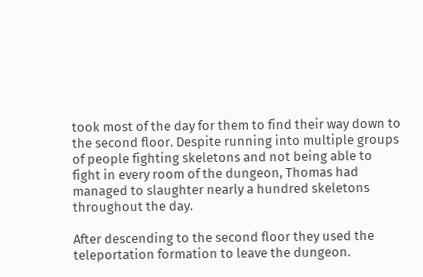took most of the day for them to find their way down to the second floor. Despite running into multiple groups of people fighting skeletons and not being able to fight in every room of the dungeon, Thomas had managed to slaughter nearly a hundred skeletons throughout the day.

After descending to the second floor they used the teleportation formation to leave the dungeon.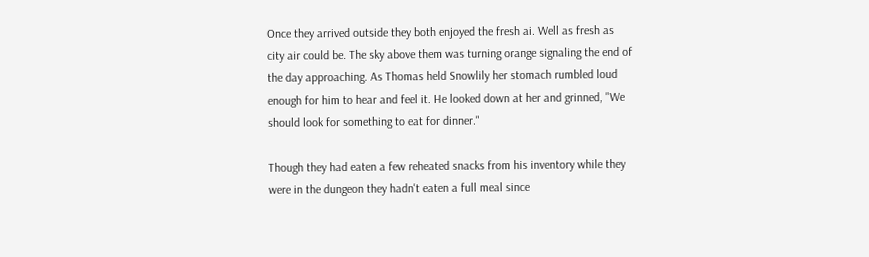Once they arrived outside they both enjoyed the fresh ai. Well as fresh as city air could be. The sky above them was turning orange signaling the end of the day approaching. As Thomas held Snowlily her stomach rumbled loud enough for him to hear and feel it. He looked down at her and grinned, "We should look for something to eat for dinner."

Though they had eaten a few reheated snacks from his inventory while they were in the dungeon they hadn't eaten a full meal since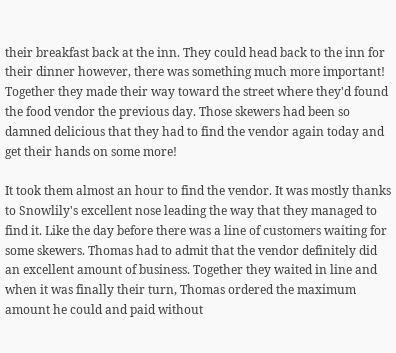their breakfast back at the inn. They could head back to the inn for their dinner however, there was something much more important! Together they made their way toward the street where they'd found the food vendor the previous day. Those skewers had been so damned delicious that they had to find the vendor again today and get their hands on some more!

It took them almost an hour to find the vendor. It was mostly thanks to Snowlily's excellent nose leading the way that they managed to find it. Like the day before there was a line of customers waiting for some skewers. Thomas had to admit that the vendor definitely did an excellent amount of business. Together they waited in line and when it was finally their turn, Thomas ordered the maximum amount he could and paid without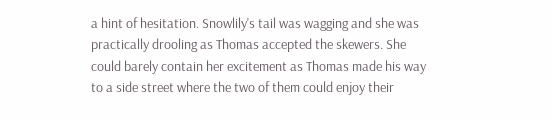a hint of hesitation. Snowlily's tail was wagging and she was practically drooling as Thomas accepted the skewers. She could barely contain her excitement as Thomas made his way to a side street where the two of them could enjoy their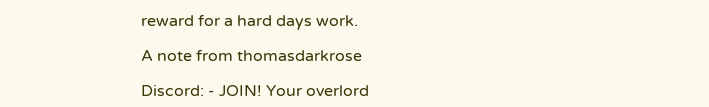reward for a hard days work.

A note from thomasdarkrose

Discord: - JOIN! Your overlord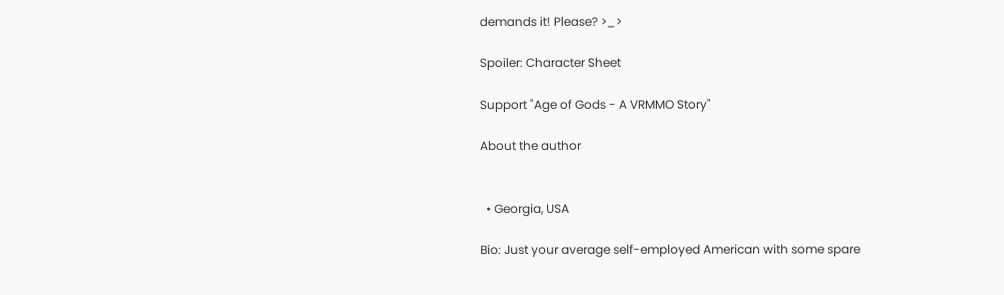demands it! Please? >_>

Spoiler: Character Sheet

Support "Age of Gods - A VRMMO Story"

About the author


  • Georgia, USA

Bio: Just your average self-employed American with some spare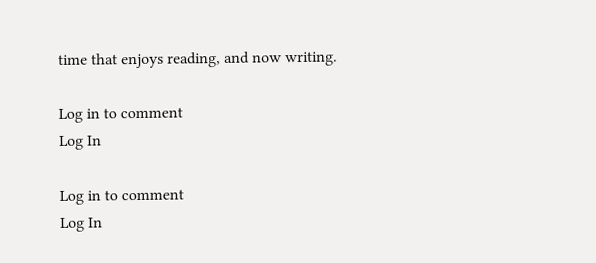time that enjoys reading, and now writing.

Log in to comment
Log In

Log in to comment
Log In